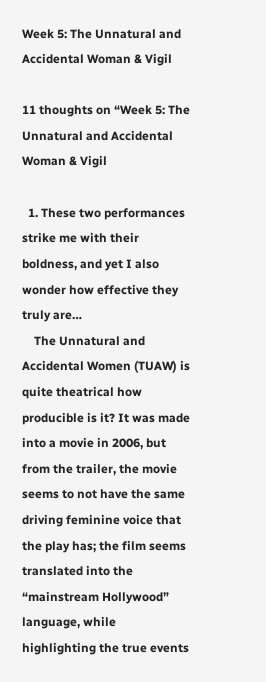Week 5: The Unnatural and Accidental Woman & Vigil

11 thoughts on “Week 5: The Unnatural and Accidental Woman & Vigil

  1. These two performances strike me with their boldness, and yet I also wonder how effective they truly are…
    The Unnatural and Accidental Women (TUAW) is quite theatrical how producible is it? It was made into a movie in 2006, but from the trailer, the movie seems to not have the same driving feminine voice that the play has; the film seems translated into the “mainstream Hollywood” language, while highlighting the true events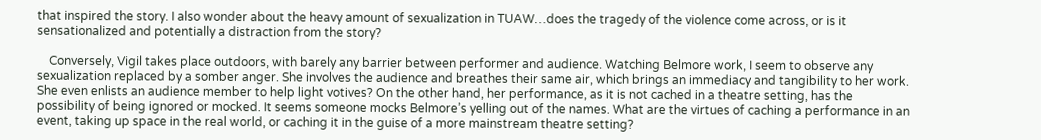that inspired the story. I also wonder about the heavy amount of sexualization in TUAW…does the tragedy of the violence come across, or is it sensationalized and potentially a distraction from the story?

    Conversely, Vigil takes place outdoors, with barely any barrier between performer and audience. Watching Belmore work, I seem to observe any sexualization replaced by a somber anger. She involves the audience and breathes their same air, which brings an immediacy and tangibility to her work. She even enlists an audience member to help light votives? On the other hand, her performance, as it is not cached in a theatre setting, has the possibility of being ignored or mocked. It seems someone mocks Belmore’s yelling out of the names. What are the virtues of caching a performance in an event, taking up space in the real world, or caching it in the guise of a more mainstream theatre setting?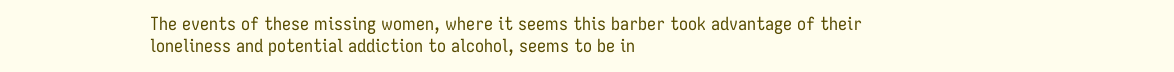The events of these missing women, where it seems this barber took advantage of their loneliness and potential addiction to alcohol, seems to be in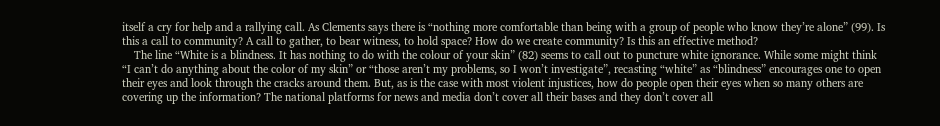itself a cry for help and a rallying call. As Clements says there is “nothing more comfortable than being with a group of people who know they’re alone” (99). Is this a call to community? A call to gather, to bear witness, to hold space? How do we create community? Is this an effective method?
    The line “White is a blindness. It has nothing to do with the colour of your skin” (82) seems to call out to puncture white ignorance. While some might think “I can’t do anything about the color of my skin” or “those aren’t my problems, so I won’t investigate”, recasting “white” as “blindness” encourages one to open their eyes and look through the cracks around them. But, as is the case with most violent injustices, how do people open their eyes when so many others are covering up the information? The national platforms for news and media don’t cover all their bases and they don’t cover all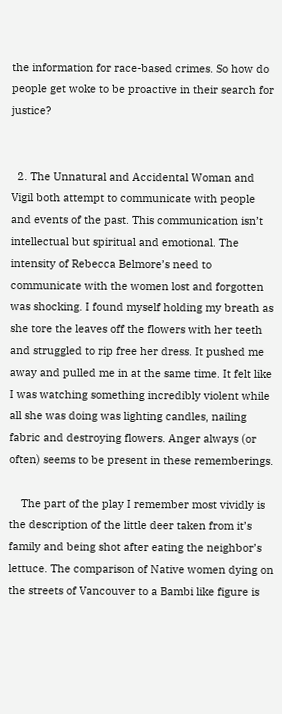the information for race-based crimes. So how do people get woke to be proactive in their search for justice?


  2. The Unnatural and Accidental Woman and Vigil both attempt to communicate with people and events of the past. This communication isn’t intellectual but spiritual and emotional. The intensity of Rebecca Belmore’s need to communicate with the women lost and forgotten was shocking. I found myself holding my breath as she tore the leaves off the flowers with her teeth and struggled to rip free her dress. It pushed me away and pulled me in at the same time. It felt like I was watching something incredibly violent while all she was doing was lighting candles, nailing fabric and destroying flowers. Anger always (or often) seems to be present in these rememberings.

    The part of the play I remember most vividly is the description of the little deer taken from it’s family and being shot after eating the neighbor’s lettuce. The comparison of Native women dying on the streets of Vancouver to a Bambi like figure is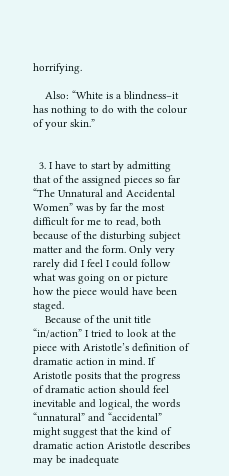horrifying.

    Also: “White is a blindness–it has nothing to do with the colour of your skin.”


  3. I have to start by admitting that of the assigned pieces so far “The Unnatural and Accidental Women” was by far the most difficult for me to read, both because of the disturbing subject matter and the form. Only very rarely did I feel I could follow what was going on or picture how the piece would have been staged.
    Because of the unit title “in/action” I tried to look at the piece with Aristotle’s definition of dramatic action in mind. If Aristotle posits that the progress of dramatic action should feel inevitable and logical, the words “unnatural” and “accidental” might suggest that the kind of dramatic action Aristotle describes may be inadequate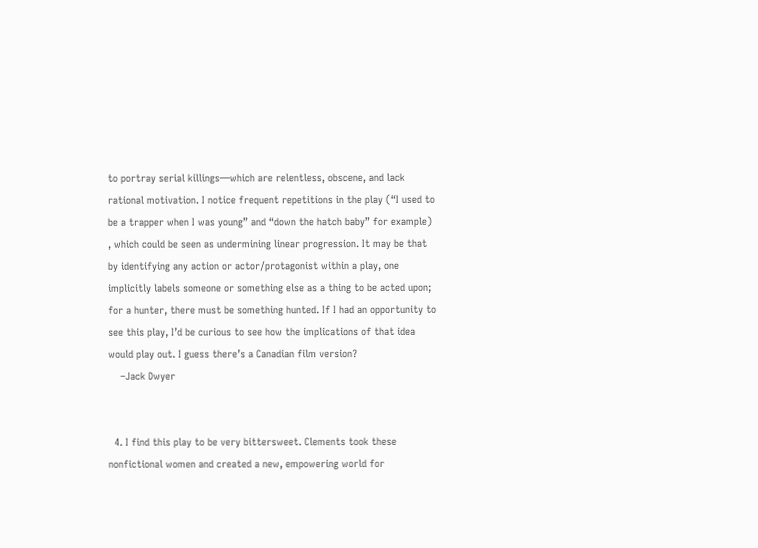to portray serial killings—which are relentless, obscene, and lack rational motivation. I notice frequent repetitions in the play (“I used to be a trapper when I was young” and “down the hatch baby” for example) , which could be seen as undermining linear progression. It may be that by identifying any action or actor/protagonist within a play, one implicitly labels someone or something else as a thing to be acted upon; for a hunter, there must be something hunted. If I had an opportunity to see this play, I’d be curious to see how the implications of that idea would play out. I guess there’s a Canadian film version?
    –Jack Dwyer


  4. I find this play to be very bittersweet. Clements took these nonfictional women and created a new, empowering world for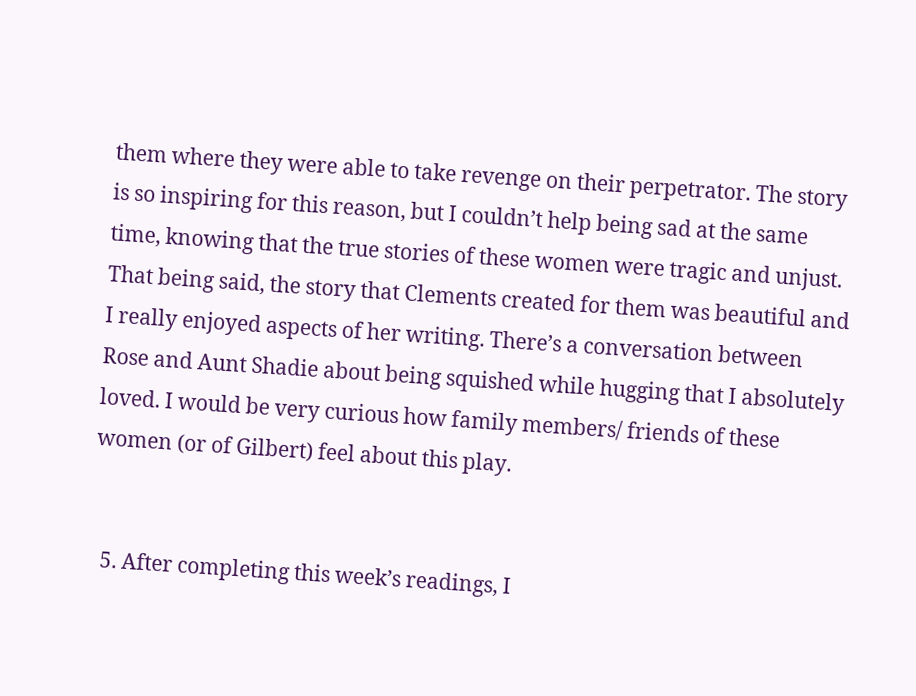them where they were able to take revenge on their perpetrator. The story is so inspiring for this reason, but I couldn’t help being sad at the same time, knowing that the true stories of these women were tragic and unjust. That being said, the story that Clements created for them was beautiful and I really enjoyed aspects of her writing. There’s a conversation between Rose and Aunt Shadie about being squished while hugging that I absolutely loved. I would be very curious how family members/ friends of these women (or of Gilbert) feel about this play.


  5. After completing this week’s readings, I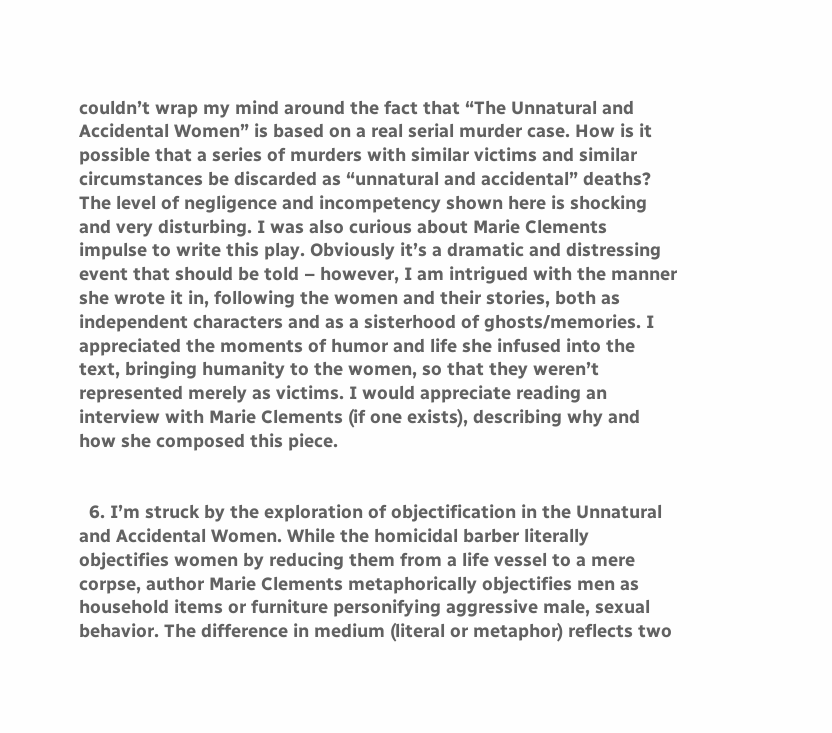couldn’t wrap my mind around the fact that “The Unnatural and Accidental Women” is based on a real serial murder case. How is it possible that a series of murders with similar victims and similar circumstances be discarded as “unnatural and accidental” deaths? The level of negligence and incompetency shown here is shocking and very disturbing. I was also curious about Marie Clements impulse to write this play. Obviously it’s a dramatic and distressing event that should be told – however, I am intrigued with the manner she wrote it in, following the women and their stories, both as independent characters and as a sisterhood of ghosts/memories. I appreciated the moments of humor and life she infused into the text, bringing humanity to the women, so that they weren’t represented merely as victims. I would appreciate reading an interview with Marie Clements (if one exists), describing why and how she composed this piece.


  6. I’m struck by the exploration of objectification in the Unnatural and Accidental Women. While the homicidal barber literally objectifies women by reducing them from a life vessel to a mere corpse, author Marie Clements metaphorically objectifies men as household items or furniture personifying aggressive male, sexual behavior. The difference in medium (literal or metaphor) reflects two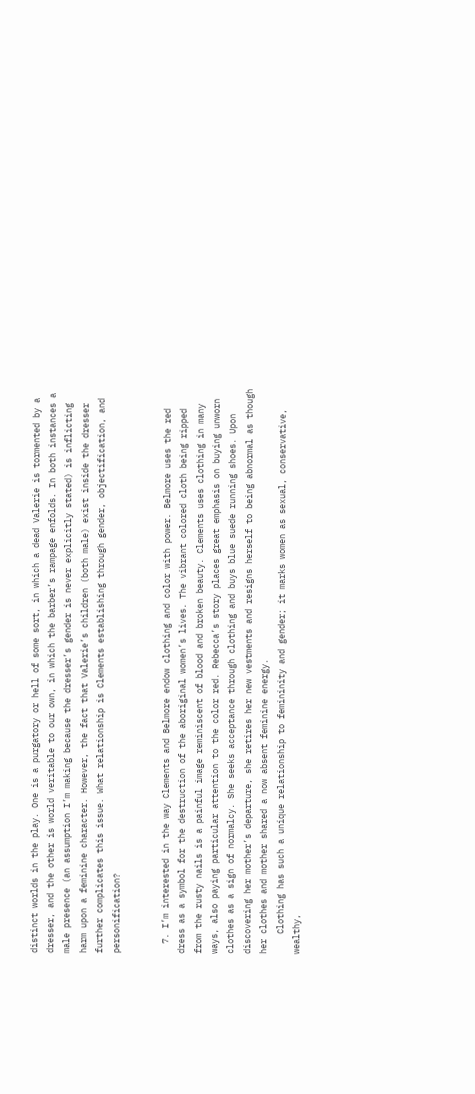distinct worlds in the play. One is a purgatory or hell of some sort, in which a dead Valerie is tormented by a dresser, and the other is world veritable to our own, in which the barber’s rampage enfolds. In both instances a male presence (an assumption I’m making because the dresser’s gender is never explicitly stated) is inflicting harm upon a feminine character. However, the fact that Valerie’s children (both male) exist inside the dresser further complicates this issue. What relationship is Clements establishing through gender, objectification, and personification?


  7. I’m interested in the way Clements and Belmore endow clothing and color with power. Belmore uses the red dress as a symbol for the destruction of the aboriginal women’s lives. The vibrant colored cloth being ripped from the rusty nails is a painful image reminiscent of blood and broken beauty. Clements uses clothing in many ways, also paying particular attention to the color red. Rebecca’s story places great emphasis on buying unworn clothes as a sign of normalcy. She seeks acceptance through clothing and buys blue suede running shoes. Upon discovering her mother’s departure, she retires her new vestments and resigns herself to being abnormal as though her clothes and mother shared a now absent feminine energy.
    Clothing has such a unique relationship to femininity and gender; it marks women as sexual, conservative, wealthy,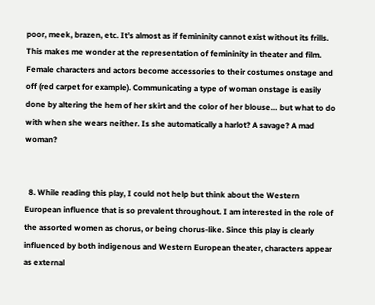poor, meek, brazen, etc. It’s almost as if femininity cannot exist without its frills. This makes me wonder at the representation of femininity in theater and film. Female characters and actors become accessories to their costumes onstage and off (red carpet for example). Communicating a type of woman onstage is easily done by altering the hem of her skirt and the color of her blouse… but what to do with when she wears neither. Is she automatically a harlot? A savage? A mad woman?


  8. While reading this play, I could not help but think about the Western European influence that is so prevalent throughout. I am interested in the role of the assorted women as chorus, or being chorus-like. Since this play is clearly influenced by both indigenous and Western European theater, characters appear as external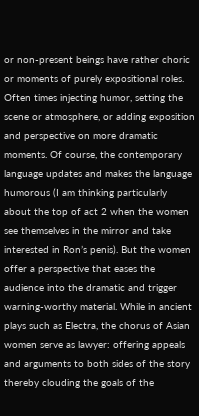or non-present beings have rather choric or moments of purely expositional roles. Often times injecting humor, setting the scene or atmosphere, or adding exposition and perspective on more dramatic moments. Of course, the contemporary language updates and makes the language humorous (I am thinking particularly about the top of act 2 when the women see themselves in the mirror and take interested in Ron’s penis). But the women offer a perspective that eases the audience into the dramatic and trigger warning-worthy material. While in ancient plays such as Electra, the chorus of Asian women serve as lawyer: offering appeals and arguments to both sides of the story thereby clouding the goals of the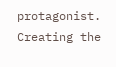protagonist. Creating the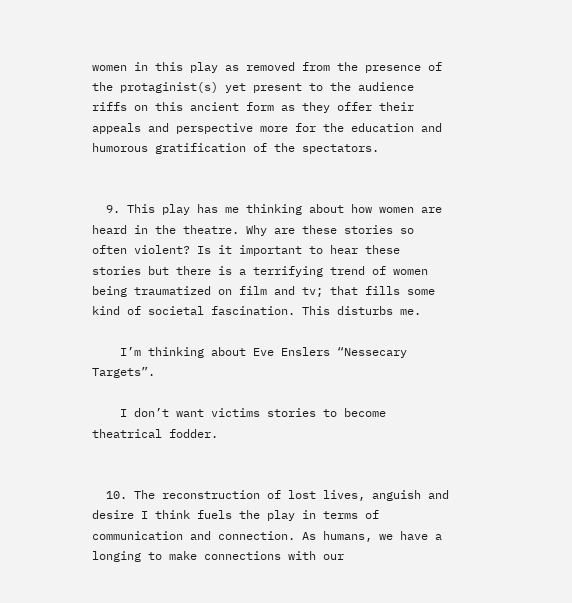women in this play as removed from the presence of the protaginist(s) yet present to the audience riffs on this ancient form as they offer their appeals and perspective more for the education and humorous gratification of the spectators.


  9. This play has me thinking about how women are heard in the theatre. Why are these stories so often violent? Is it important to hear these stories but there is a terrifying trend of women being traumatized on film and tv; that fills some kind of societal fascination. This disturbs me.

    I’m thinking about Eve Enslers “Nessecary Targets”.

    I don’t want victims stories to become theatrical fodder.


  10. The reconstruction of lost lives, anguish and desire I think fuels the play in terms of communication and connection. As humans, we have a longing to make connections with our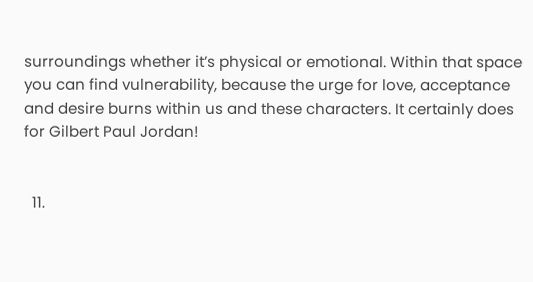surroundings whether it’s physical or emotional. Within that space you can find vulnerability, because the urge for love, acceptance and desire burns within us and these characters. It certainly does for Gilbert Paul Jordan!


  11.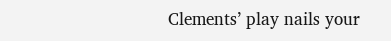Clements’ play nails your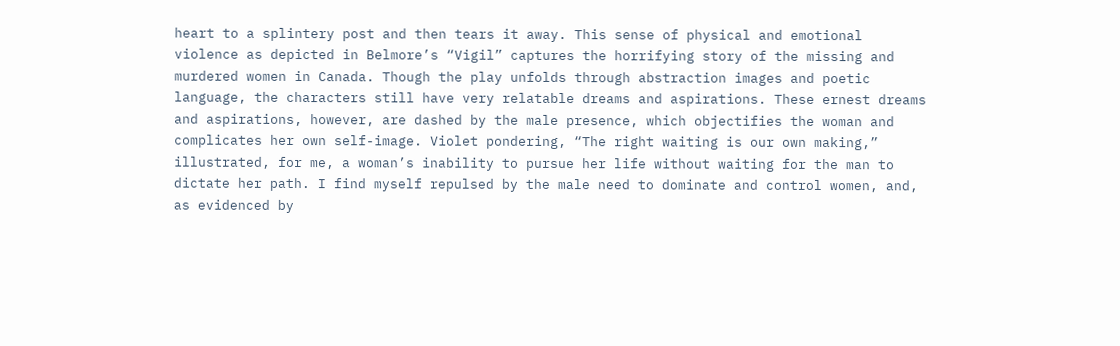heart to a splintery post and then tears it away. This sense of physical and emotional violence as depicted in Belmore’s “Vigil” captures the horrifying story of the missing and murdered women in Canada. Though the play unfolds through abstraction images and poetic language, the characters still have very relatable dreams and aspirations. These ernest dreams and aspirations, however, are dashed by the male presence, which objectifies the woman and complicates her own self-image. Violet pondering, “The right waiting is our own making,” illustrated, for me, a woman’s inability to pursue her life without waiting for the man to dictate her path. I find myself repulsed by the male need to dominate and control women, and, as evidenced by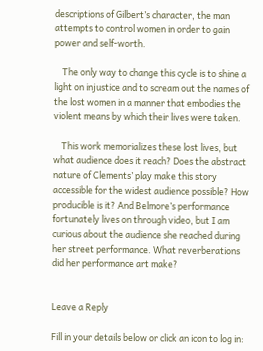descriptions of Gilbert’s character, the man attempts to control women in order to gain power and self-worth.

    The only way to change this cycle is to shine a light on injustice and to scream out the names of the lost women in a manner that embodies the violent means by which their lives were taken.

    This work memorializes these lost lives, but what audience does it reach? Does the abstract nature of Clements’ play make this story accessible for the widest audience possible? How producible is it? And Belmore’s performance fortunately lives on through video, but I am curious about the audience she reached during her street performance. What reverberations did her performance art make?


Leave a Reply

Fill in your details below or click an icon to log in: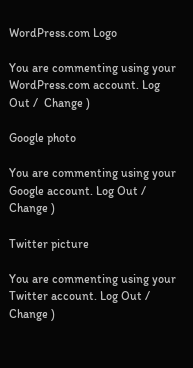WordPress.com Logo

You are commenting using your WordPress.com account. Log Out /  Change )

Google photo

You are commenting using your Google account. Log Out /  Change )

Twitter picture

You are commenting using your Twitter account. Log Out /  Change )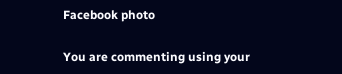Facebook photo

You are commenting using your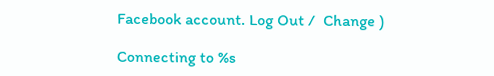Facebook account. Log Out /  Change )

Connecting to %s